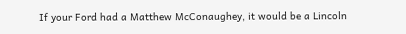If your Ford had a Matthew McConaughey, it would be a Lincoln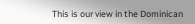This is our view in the Dominican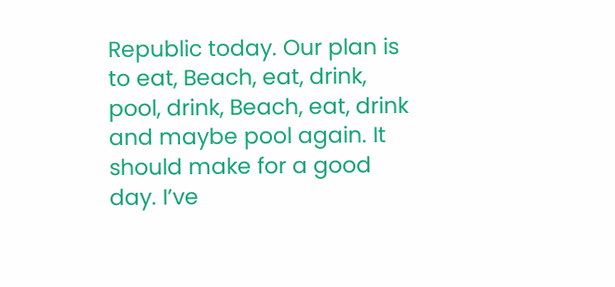Republic today. Our plan is to eat, Beach, eat, drink, pool, drink, Beach, eat, drink and maybe pool again. It should make for a good day. I’ve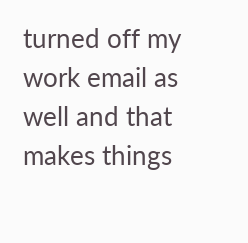turned off my work email as well and that makes things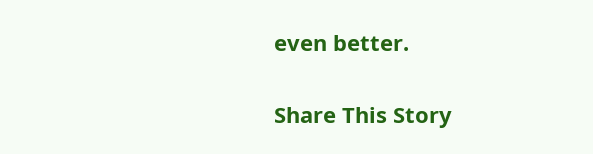even better.


Share This Story